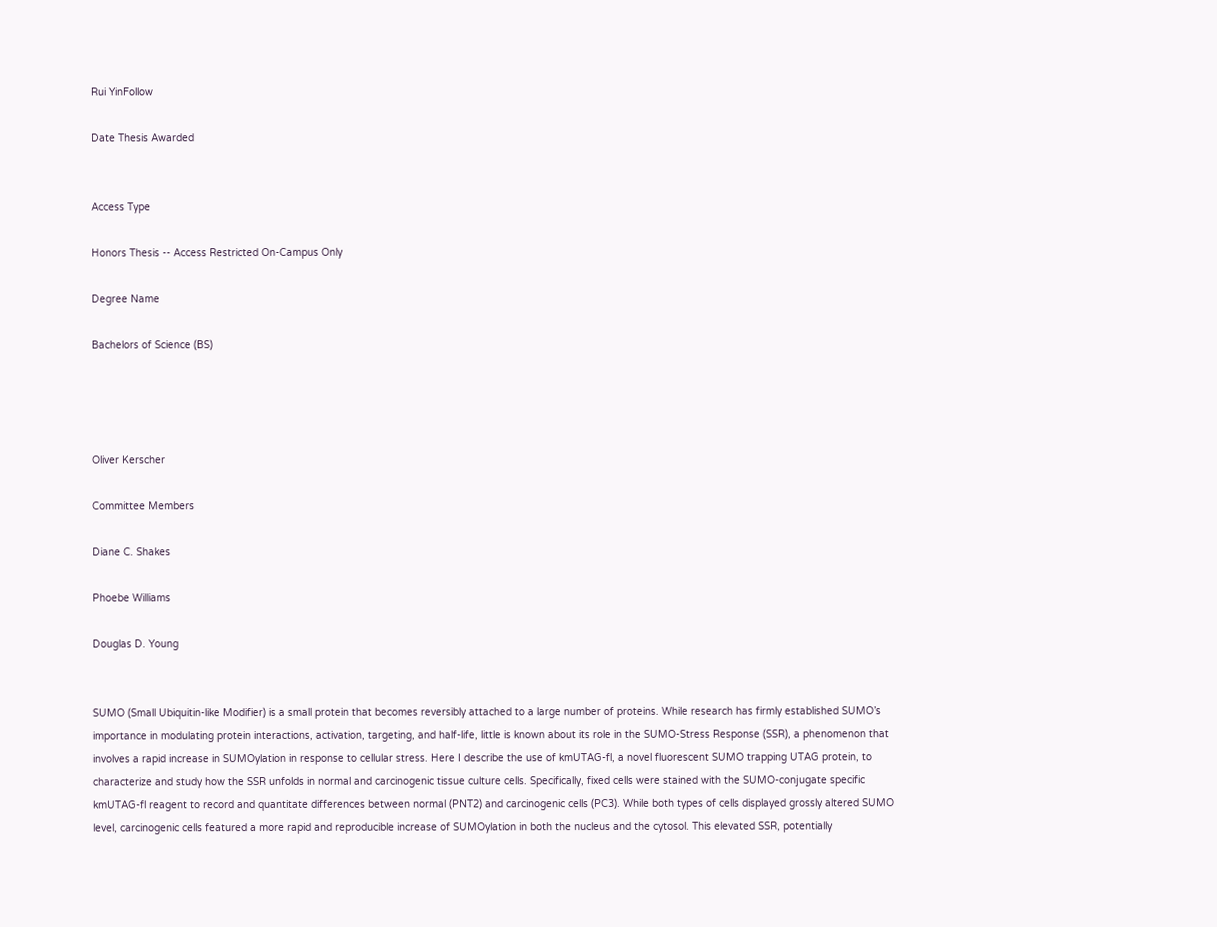Rui YinFollow

Date Thesis Awarded


Access Type

Honors Thesis -- Access Restricted On-Campus Only

Degree Name

Bachelors of Science (BS)




Oliver Kerscher

Committee Members

Diane C. Shakes

Phoebe Williams

Douglas D. Young


SUMO (Small Ubiquitin-like Modifier) is a small protein that becomes reversibly attached to a large number of proteins. While research has firmly established SUMO’s importance in modulating protein interactions, activation, targeting, and half-life, little is known about its role in the SUMO-Stress Response (SSR), a phenomenon that involves a rapid increase in SUMOylation in response to cellular stress. Here I describe the use of kmUTAG-fl, a novel fluorescent SUMO trapping UTAG protein, to characterize and study how the SSR unfolds in normal and carcinogenic tissue culture cells. Specifically, fixed cells were stained with the SUMO-conjugate specific kmUTAG-fl reagent to record and quantitate differences between normal (PNT2) and carcinogenic cells (PC3). While both types of cells displayed grossly altered SUMO level, carcinogenic cells featured a more rapid and reproducible increase of SUMOylation in both the nucleus and the cytosol. This elevated SSR, potentially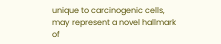unique to carcinogenic cells, may represent a novel hallmark of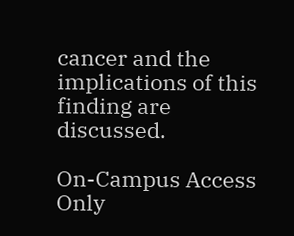cancer and the implications of this finding are discussed.

On-Campus Access Only